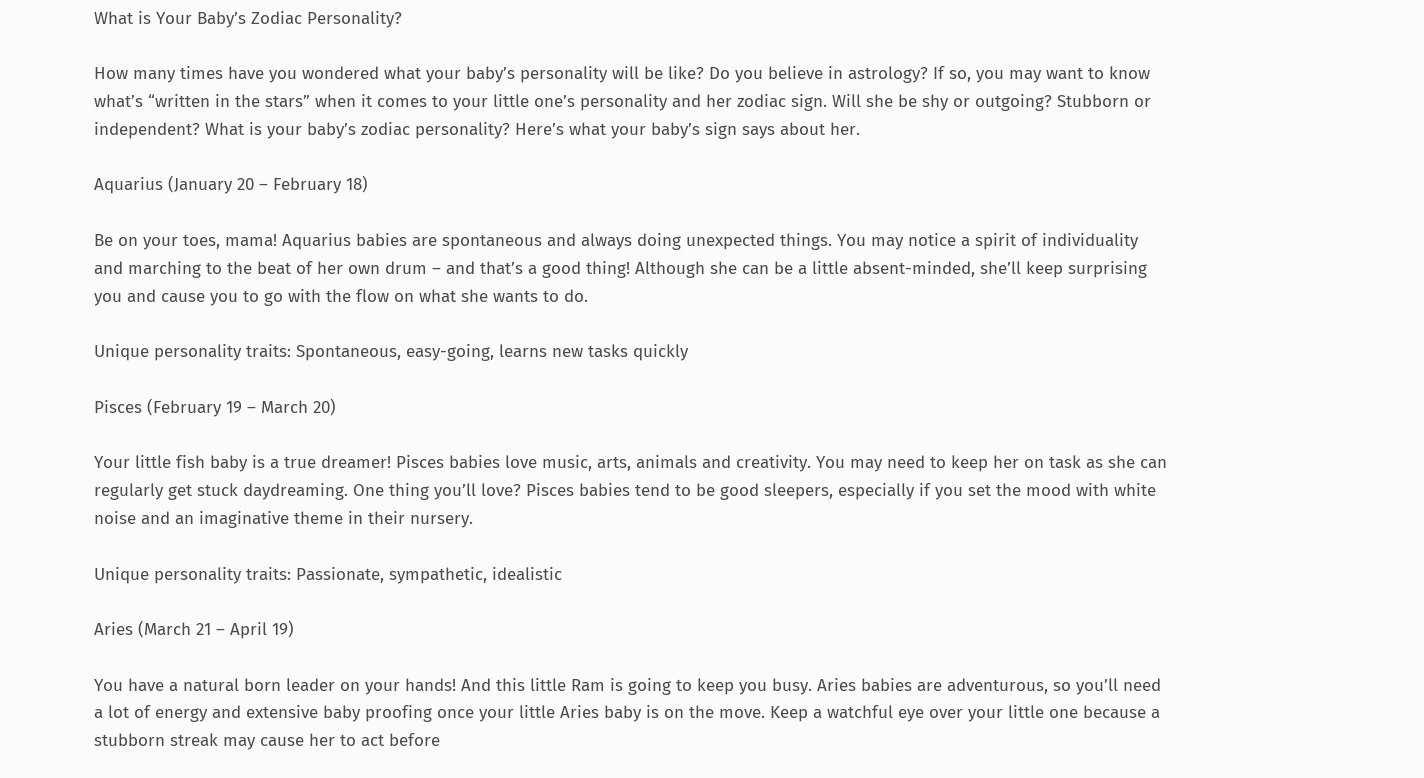What is Your Baby’s Zodiac Personality?

How many times have you wondered what your baby’s personality will be like? Do you believe in astrology? If so, you may want to know what’s “written in the stars” when it comes to your little one’s personality and her zodiac sign. Will she be shy or outgoing? Stubborn or independent? What is your baby’s zodiac personality? Here’s what your baby’s sign says about her.

Aquarius (January 20 – February 18)

Be on your toes, mama! Aquarius babies are spontaneous and always doing unexpected things. You may notice a spirit of individuality and marching to the beat of her own drum – and that’s a good thing! Although she can be a little absent-minded, she’ll keep surprising you and cause you to go with the flow on what she wants to do.

Unique personality traits: Spontaneous, easy-going, learns new tasks quickly

Pisces (February 19 – March 20)

Your little fish baby is a true dreamer! Pisces babies love music, arts, animals and creativity. You may need to keep her on task as she can regularly get stuck daydreaming. One thing you’ll love? Pisces babies tend to be good sleepers, especially if you set the mood with white noise and an imaginative theme in their nursery.

Unique personality traits: Passionate, sympathetic, idealistic

Aries (March 21 – April 19)

You have a natural born leader on your hands! And this little Ram is going to keep you busy. Aries babies are adventurous, so you’ll need a lot of energy and extensive baby proofing once your little Aries baby is on the move. Keep a watchful eye over your little one because a stubborn streak may cause her to act before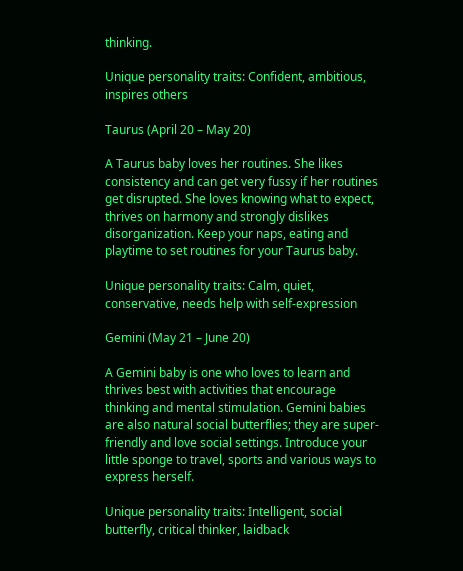thinking.

Unique personality traits: Confident, ambitious, inspires others

Taurus (April 20 – May 20)

A Taurus baby loves her routines. She likes consistency and can get very fussy if her routines get disrupted. She loves knowing what to expect, thrives on harmony and strongly dislikes disorganization. Keep your naps, eating and playtime to set routines for your Taurus baby.

Unique personality traits: Calm, quiet, conservative, needs help with self-expression

Gemini (May 21 – June 20)

A Gemini baby is one who loves to learn and thrives best with activities that encourage thinking and mental stimulation. Gemini babies are also natural social butterflies; they are super-friendly and love social settings. Introduce your little sponge to travel, sports and various ways to express herself.

Unique personality traits: Intelligent, social butterfly, critical thinker, laidback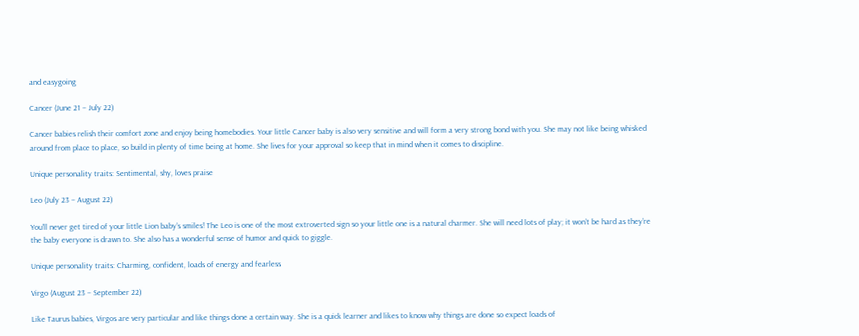and easygoing

Cancer (June 21 – July 22)

Cancer babies relish their comfort zone and enjoy being homebodies. Your little Cancer baby is also very sensitive and will form a very strong bond with you. She may not like being whisked around from place to place, so build in plenty of time being at home. She lives for your approval so keep that in mind when it comes to discipline.

Unique personality traits: Sentimental, shy, loves praise

Leo (July 23 – August 22)

You’ll never get tired of your little Lion baby’s smiles! The Leo is one of the most extroverted sign so your little one is a natural charmer. She will need lots of play; it won’t be hard as they’re the baby everyone is drawn to. She also has a wonderful sense of humor and quick to giggle.

Unique personality traits: Charming, confident, loads of energy and fearless

Virgo (August 23 – September 22)

Like Taurus babies, Virgos are very particular and like things done a certain way. She is a quick learner and likes to know why things are done so expect loads of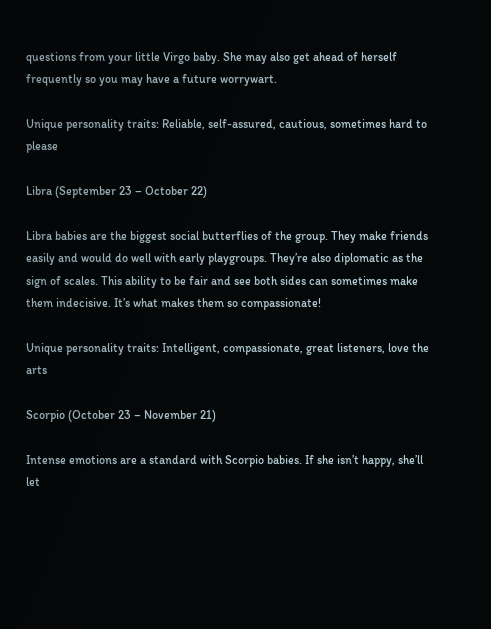questions from your little Virgo baby. She may also get ahead of herself frequently so you may have a future worrywart.

Unique personality traits: Reliable, self-assured, cautious, sometimes hard to please

Libra (September 23 – October 22)

Libra babies are the biggest social butterflies of the group. They make friends easily and would do well with early playgroups. They’re also diplomatic as the sign of scales. This ability to be fair and see both sides can sometimes make them indecisive. It’s what makes them so compassionate!

Unique personality traits: Intelligent, compassionate, great listeners, love the arts

Scorpio (October 23 – November 21)

Intense emotions are a standard with Scorpio babies. If she isn’t happy, she’ll let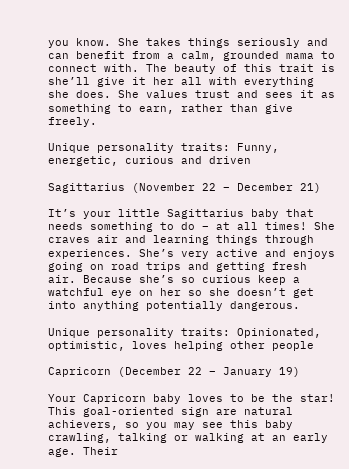you know. She takes things seriously and can benefit from a calm, grounded mama to connect with. The beauty of this trait is she’ll give it her all with everything she does. She values trust and sees it as something to earn, rather than give freely.

Unique personality traits: Funny, energetic, curious and driven

Sagittarius (November 22 – December 21)

It’s your little Sagittarius baby that needs something to do – at all times! She craves air and learning things through experiences. She’s very active and enjoys going on road trips and getting fresh air. Because she’s so curious keep a watchful eye on her so she doesn’t get into anything potentially dangerous.

Unique personality traits: Opinionated, optimistic, loves helping other people

Capricorn (December 22 – January 19)

Your Capricorn baby loves to be the star! This goal-oriented sign are natural achievers, so you may see this baby crawling, talking or walking at an early age. Their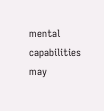mental capabilities may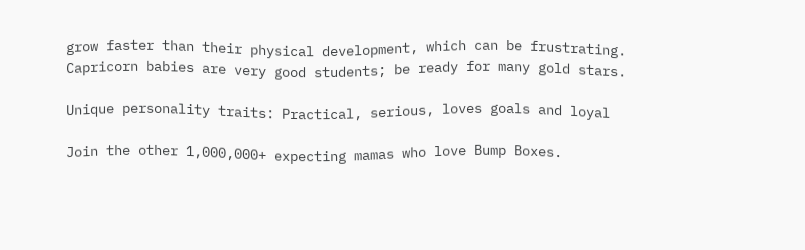grow faster than their physical development, which can be frustrating. Capricorn babies are very good students; be ready for many gold stars.

Unique personality traits: Practical, serious, loves goals and loyal

Join the other 1,000,000+ expecting mamas who love Bump Boxes.